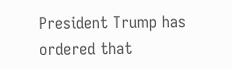President Trump has ordered that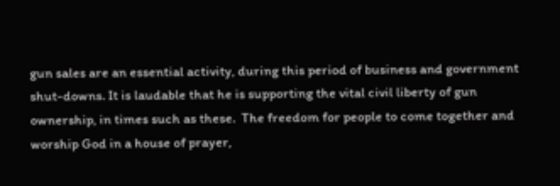gun sales are an essential activity, during this period of business and government shut-downs. It is laudable that he is supporting the vital civil liberty of gun ownership, in times such as these.  The freedom for people to come together and worship God in a house of prayer,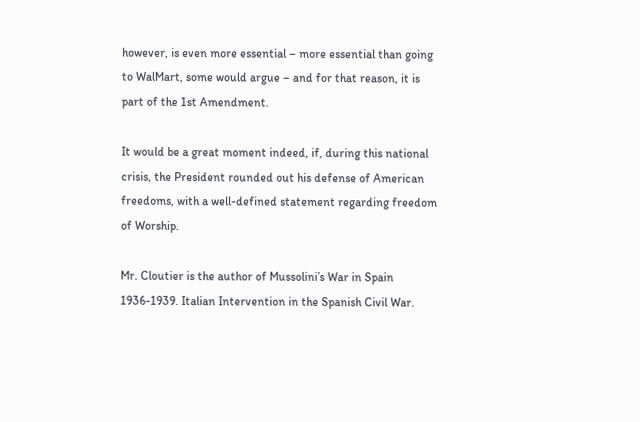however, is even more essential – more essential than going to WalMart, some would argue – and for that reason, it is part of the 1st Amendment.

It would be a great moment indeed, if, during this national crisis, the President rounded out his defense of American freedoms, with a well-defined statement regarding freedom of Worship.

Mr. Cloutier is the author of Mussolini’s War in Spain 1936-1939. Italian Intervention in the Spanish Civil War.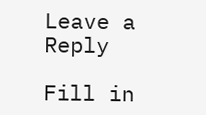Leave a Reply

Fill in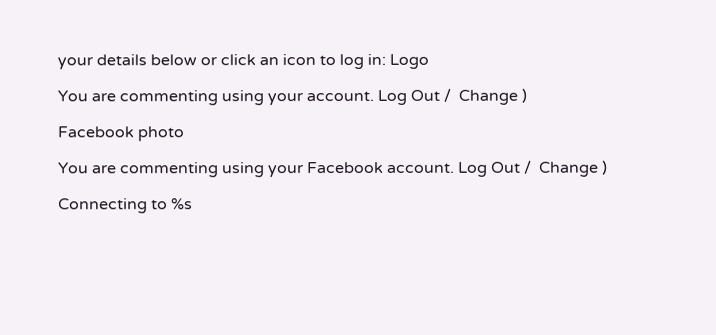your details below or click an icon to log in: Logo

You are commenting using your account. Log Out /  Change )

Facebook photo

You are commenting using your Facebook account. Log Out /  Change )

Connecting to %s